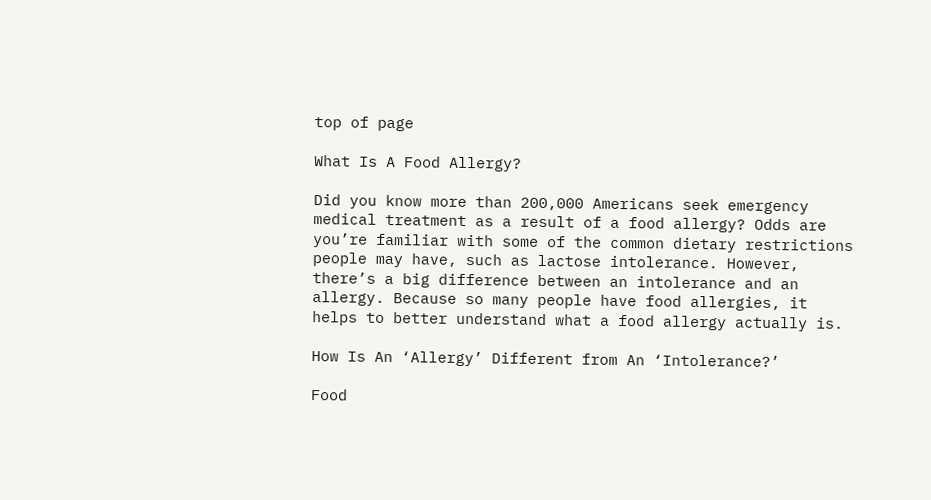top of page

What Is A Food Allergy?

Did you know more than 200,000 Americans seek emergency medical treatment as a result of a food allergy? Odds are you’re familiar with some of the common dietary restrictions people may have, such as lactose intolerance. However, there’s a big difference between an intolerance and an allergy. Because so many people have food allergies, it helps to better understand what a food allergy actually is.

How Is An ‘Allergy’ Different from An ‘Intolerance?’

Food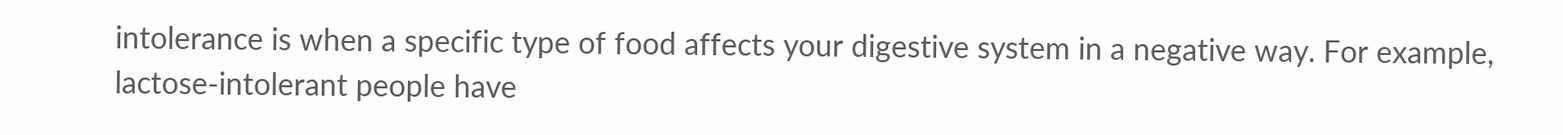intolerance is when a specific type of food affects your digestive system in a negative way. For example, lactose-intolerant people have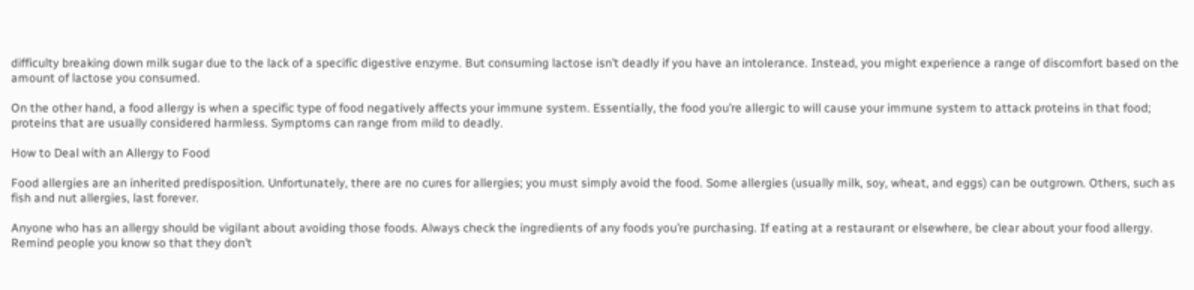difficulty breaking down milk sugar due to the lack of a specific digestive enzyme. But consuming lactose isn’t deadly if you have an intolerance. Instead, you might experience a range of discomfort based on the amount of lactose you consumed.

On the other hand, a food allergy is when a specific type of food negatively affects your immune system. Essentially, the food you’re allergic to will cause your immune system to attack proteins in that food; proteins that are usually considered harmless. Symptoms can range from mild to deadly.

How to Deal with an Allergy to Food

Food allergies are an inherited predisposition. Unfortunately, there are no cures for allergies; you must simply avoid the food. Some allergies (usually milk, soy, wheat, and eggs) can be outgrown. Others, such as fish and nut allergies, last forever.

Anyone who has an allergy should be vigilant about avoiding those foods. Always check the ingredients of any foods you’re purchasing. If eating at a restaurant or elsewhere, be clear about your food allergy. Remind people you know so that they don’t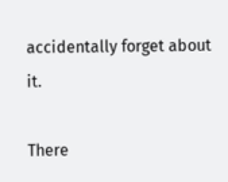accidentally forget about it.

There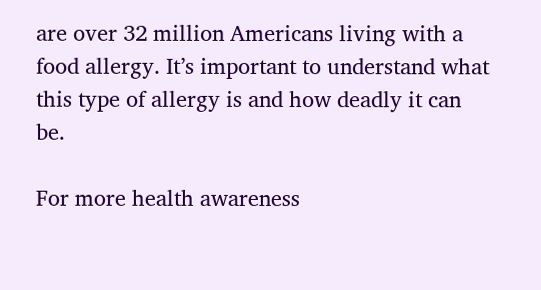are over 32 million Americans living with a food allergy. It’s important to understand what this type of allergy is and how deadly it can be.

For more health awareness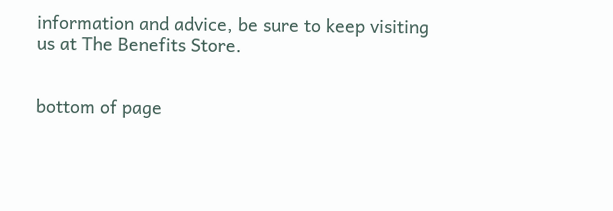information and advice, be sure to keep visiting us at The Benefits Store.


bottom of page